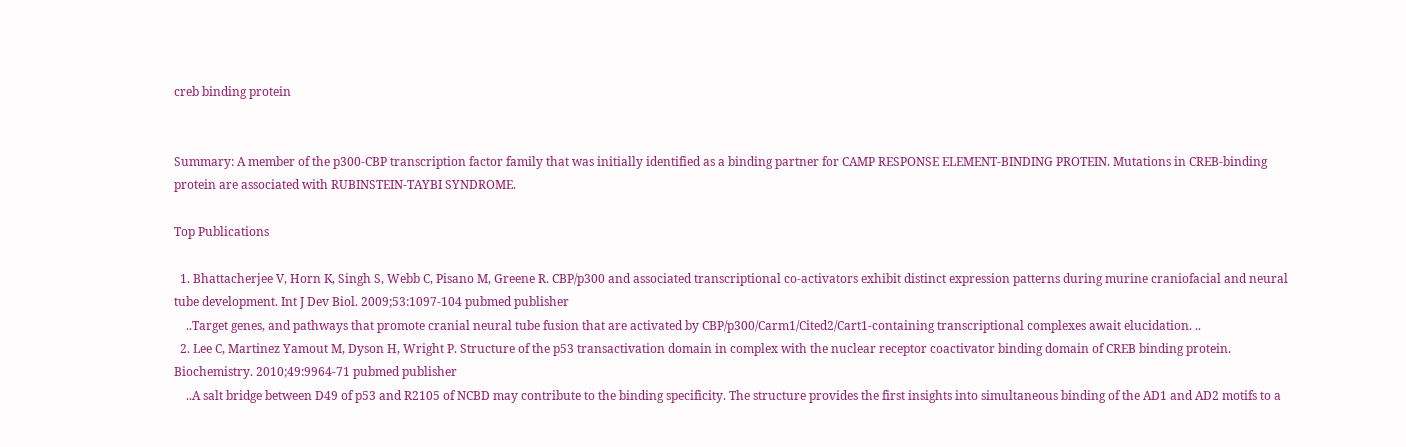creb binding protein


Summary: A member of the p300-CBP transcription factor family that was initially identified as a binding partner for CAMP RESPONSE ELEMENT-BINDING PROTEIN. Mutations in CREB-binding protein are associated with RUBINSTEIN-TAYBI SYNDROME.

Top Publications

  1. Bhattacherjee V, Horn K, Singh S, Webb C, Pisano M, Greene R. CBP/p300 and associated transcriptional co-activators exhibit distinct expression patterns during murine craniofacial and neural tube development. Int J Dev Biol. 2009;53:1097-104 pubmed publisher
    ..Target genes, and pathways that promote cranial neural tube fusion that are activated by CBP/p300/Carm1/Cited2/Cart1-containing transcriptional complexes await elucidation. ..
  2. Lee C, Martinez Yamout M, Dyson H, Wright P. Structure of the p53 transactivation domain in complex with the nuclear receptor coactivator binding domain of CREB binding protein. Biochemistry. 2010;49:9964-71 pubmed publisher
    ..A salt bridge between D49 of p53 and R2105 of NCBD may contribute to the binding specificity. The structure provides the first insights into simultaneous binding of the AD1 and AD2 motifs to a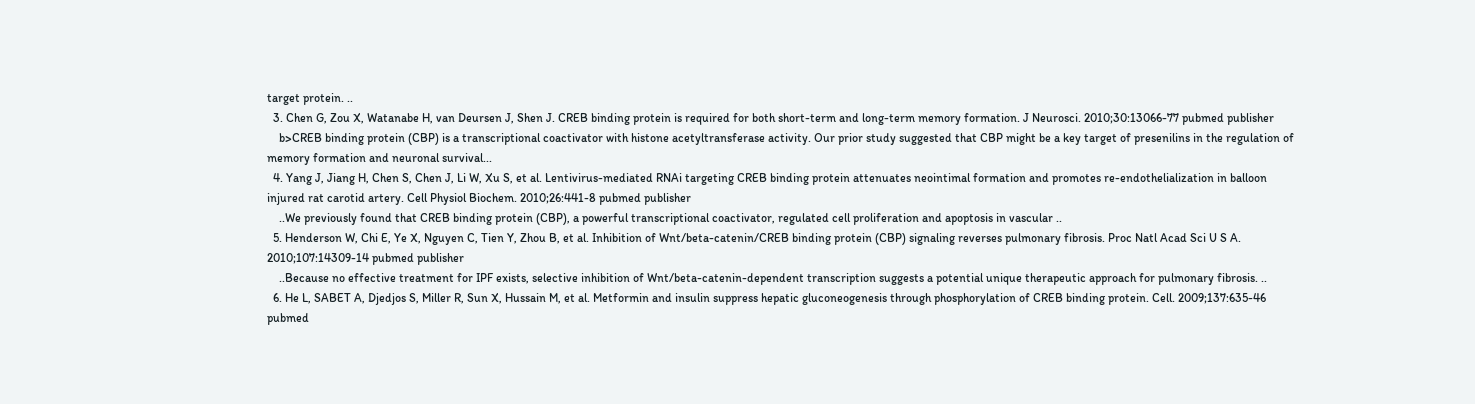target protein. ..
  3. Chen G, Zou X, Watanabe H, van Deursen J, Shen J. CREB binding protein is required for both short-term and long-term memory formation. J Neurosci. 2010;30:13066-77 pubmed publisher
    b>CREB binding protein (CBP) is a transcriptional coactivator with histone acetyltransferase activity. Our prior study suggested that CBP might be a key target of presenilins in the regulation of memory formation and neuronal survival...
  4. Yang J, Jiang H, Chen S, Chen J, Li W, Xu S, et al. Lentivirus-mediated RNAi targeting CREB binding protein attenuates neointimal formation and promotes re-endothelialization in balloon injured rat carotid artery. Cell Physiol Biochem. 2010;26:441-8 pubmed publisher
    ..We previously found that CREB binding protein (CBP), a powerful transcriptional coactivator, regulated cell proliferation and apoptosis in vascular ..
  5. Henderson W, Chi E, Ye X, Nguyen C, Tien Y, Zhou B, et al. Inhibition of Wnt/beta-catenin/CREB binding protein (CBP) signaling reverses pulmonary fibrosis. Proc Natl Acad Sci U S A. 2010;107:14309-14 pubmed publisher
    ..Because no effective treatment for IPF exists, selective inhibition of Wnt/beta-catenin-dependent transcription suggests a potential unique therapeutic approach for pulmonary fibrosis. ..
  6. He L, SABET A, Djedjos S, Miller R, Sun X, Hussain M, et al. Metformin and insulin suppress hepatic gluconeogenesis through phosphorylation of CREB binding protein. Cell. 2009;137:635-46 pubmed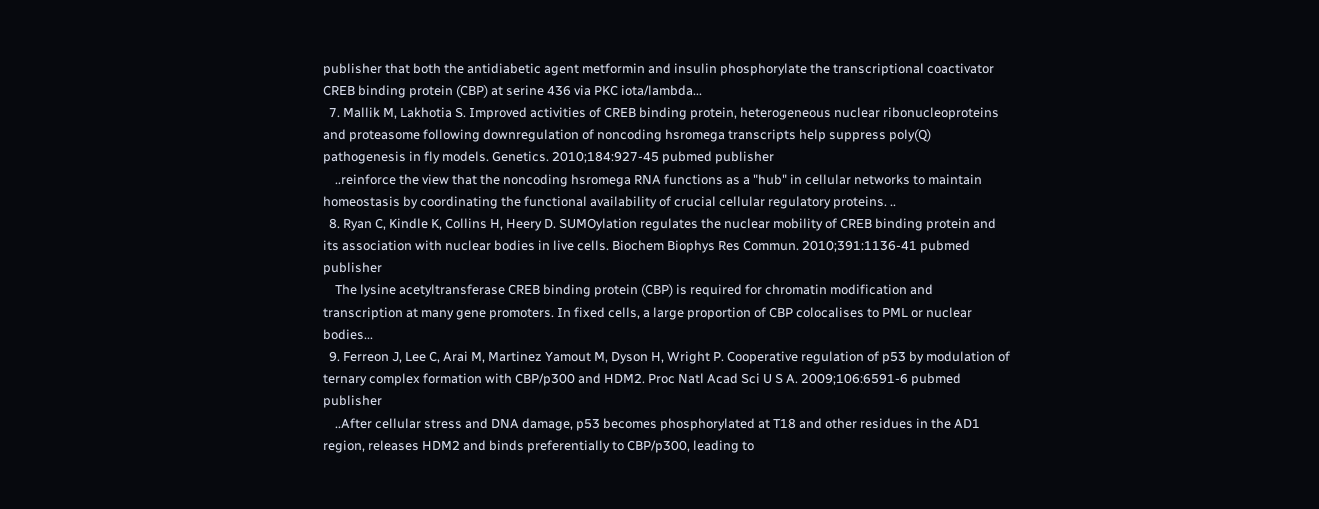publisher that both the antidiabetic agent metformin and insulin phosphorylate the transcriptional coactivator CREB binding protein (CBP) at serine 436 via PKC iota/lambda...
  7. Mallik M, Lakhotia S. Improved activities of CREB binding protein, heterogeneous nuclear ribonucleoproteins and proteasome following downregulation of noncoding hsromega transcripts help suppress poly(Q) pathogenesis in fly models. Genetics. 2010;184:927-45 pubmed publisher
    ..reinforce the view that the noncoding hsromega RNA functions as a "hub" in cellular networks to maintain homeostasis by coordinating the functional availability of crucial cellular regulatory proteins. ..
  8. Ryan C, Kindle K, Collins H, Heery D. SUMOylation regulates the nuclear mobility of CREB binding protein and its association with nuclear bodies in live cells. Biochem Biophys Res Commun. 2010;391:1136-41 pubmed publisher
    The lysine acetyltransferase CREB binding protein (CBP) is required for chromatin modification and transcription at many gene promoters. In fixed cells, a large proportion of CBP colocalises to PML or nuclear bodies...
  9. Ferreon J, Lee C, Arai M, Martinez Yamout M, Dyson H, Wright P. Cooperative regulation of p53 by modulation of ternary complex formation with CBP/p300 and HDM2. Proc Natl Acad Sci U S A. 2009;106:6591-6 pubmed publisher
    ..After cellular stress and DNA damage, p53 becomes phosphorylated at T18 and other residues in the AD1 region, releases HDM2 and binds preferentially to CBP/p300, leading to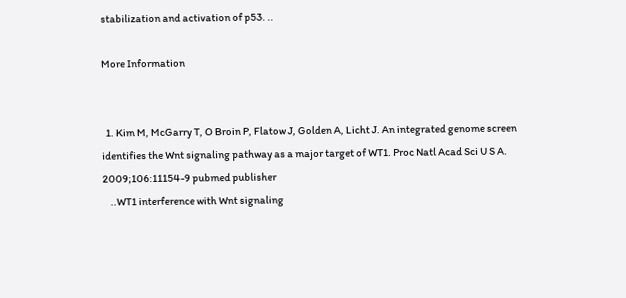stabilization and activation of p53. ..

More Information


  1. Kim M, McGarry T, O Broin P, Flatow J, Golden A, Licht J. An integrated genome screen identifies the Wnt signaling pathway as a major target of WT1. Proc Natl Acad Sci U S A. 2009;106:11154-9 pubmed publisher
    ..WT1 interference with Wnt signaling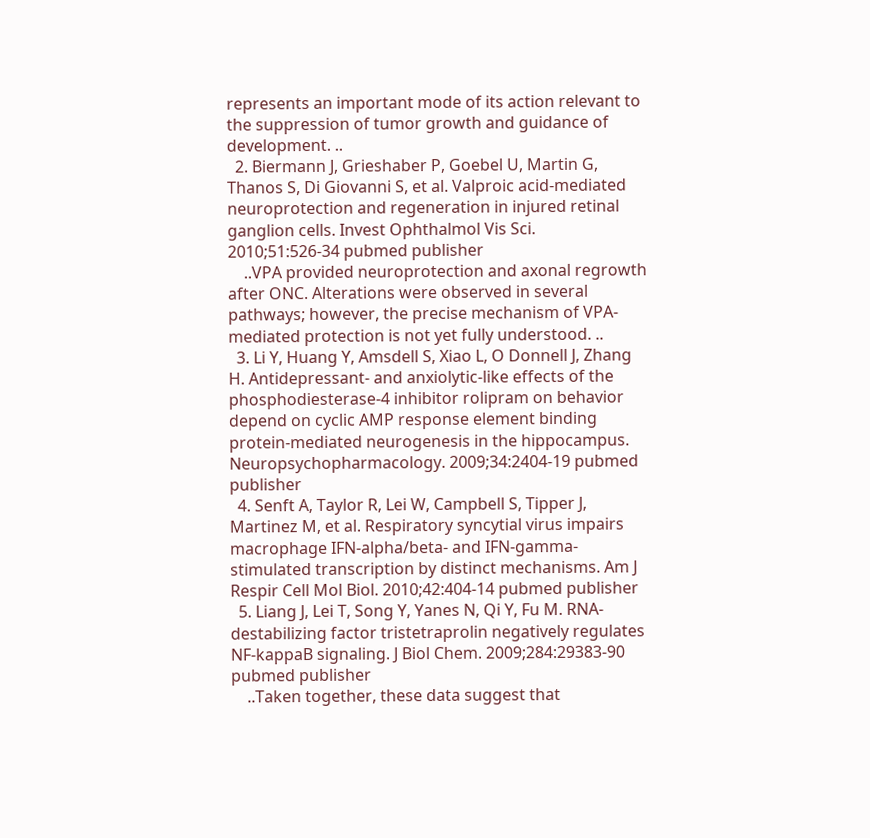represents an important mode of its action relevant to the suppression of tumor growth and guidance of development. ..
  2. Biermann J, Grieshaber P, Goebel U, Martin G, Thanos S, Di Giovanni S, et al. Valproic acid-mediated neuroprotection and regeneration in injured retinal ganglion cells. Invest Ophthalmol Vis Sci. 2010;51:526-34 pubmed publisher
    ..VPA provided neuroprotection and axonal regrowth after ONC. Alterations were observed in several pathways; however, the precise mechanism of VPA-mediated protection is not yet fully understood. ..
  3. Li Y, Huang Y, Amsdell S, Xiao L, O Donnell J, Zhang H. Antidepressant- and anxiolytic-like effects of the phosphodiesterase-4 inhibitor rolipram on behavior depend on cyclic AMP response element binding protein-mediated neurogenesis in the hippocampus. Neuropsychopharmacology. 2009;34:2404-19 pubmed publisher
  4. Senft A, Taylor R, Lei W, Campbell S, Tipper J, Martinez M, et al. Respiratory syncytial virus impairs macrophage IFN-alpha/beta- and IFN-gamma-stimulated transcription by distinct mechanisms. Am J Respir Cell Mol Biol. 2010;42:404-14 pubmed publisher
  5. Liang J, Lei T, Song Y, Yanes N, Qi Y, Fu M. RNA-destabilizing factor tristetraprolin negatively regulates NF-kappaB signaling. J Biol Chem. 2009;284:29383-90 pubmed publisher
    ..Taken together, these data suggest that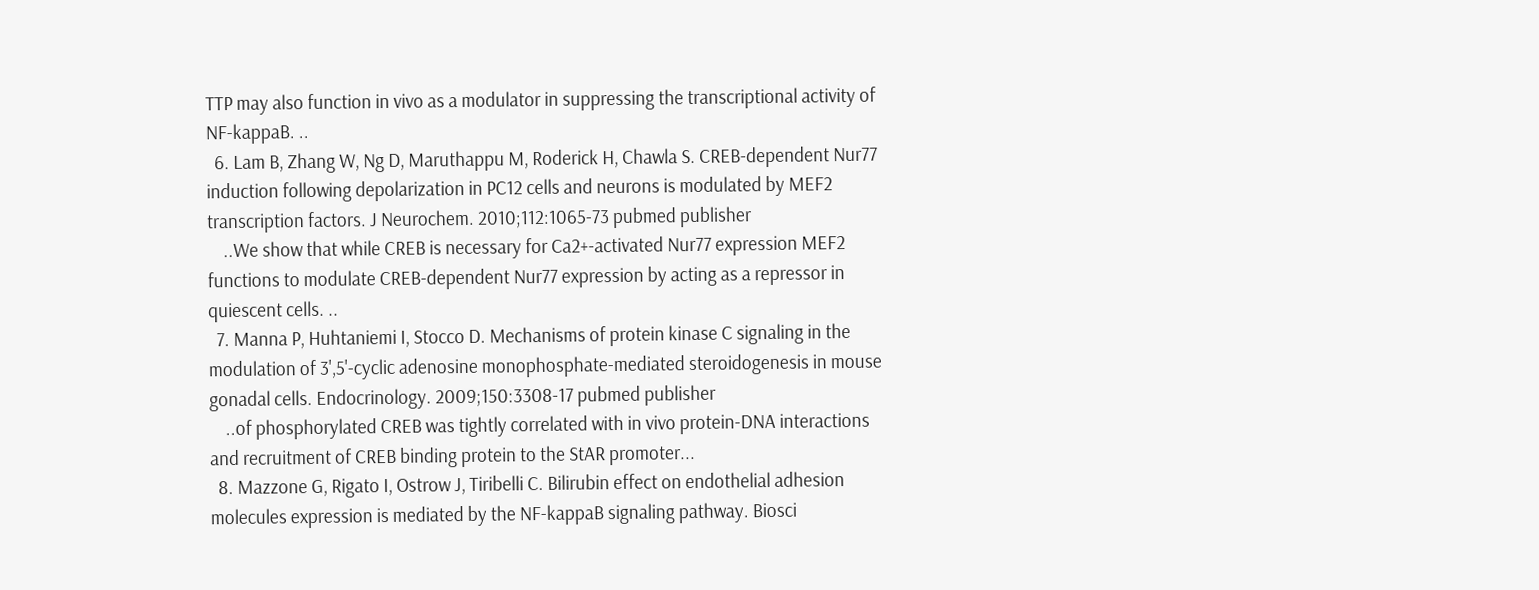TTP may also function in vivo as a modulator in suppressing the transcriptional activity of NF-kappaB. ..
  6. Lam B, Zhang W, Ng D, Maruthappu M, Roderick H, Chawla S. CREB-dependent Nur77 induction following depolarization in PC12 cells and neurons is modulated by MEF2 transcription factors. J Neurochem. 2010;112:1065-73 pubmed publisher
    ..We show that while CREB is necessary for Ca2+-activated Nur77 expression MEF2 functions to modulate CREB-dependent Nur77 expression by acting as a repressor in quiescent cells. ..
  7. Manna P, Huhtaniemi I, Stocco D. Mechanisms of protein kinase C signaling in the modulation of 3',5'-cyclic adenosine monophosphate-mediated steroidogenesis in mouse gonadal cells. Endocrinology. 2009;150:3308-17 pubmed publisher
    ..of phosphorylated CREB was tightly correlated with in vivo protein-DNA interactions and recruitment of CREB binding protein to the StAR promoter...
  8. Mazzone G, Rigato I, Ostrow J, Tiribelli C. Bilirubin effect on endothelial adhesion molecules expression is mediated by the NF-kappaB signaling pathway. Biosci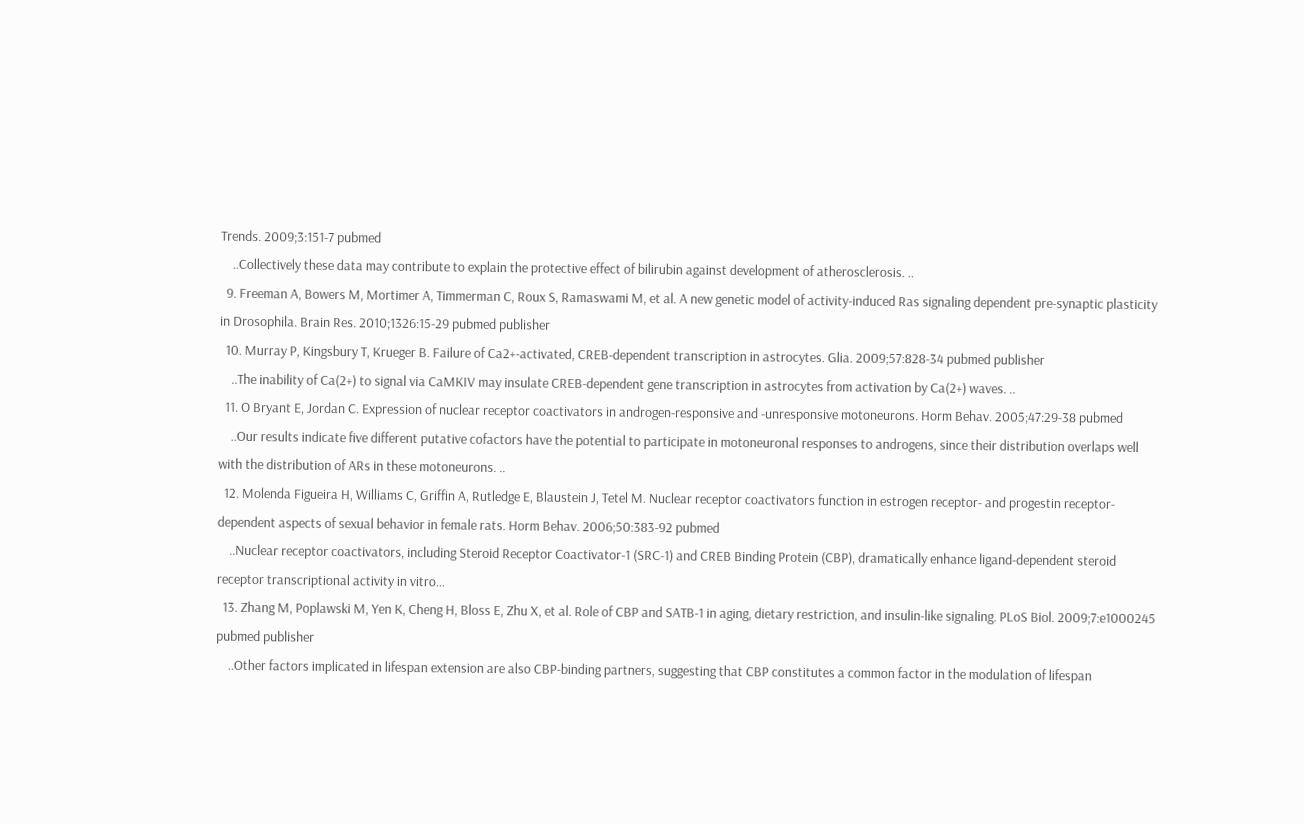Trends. 2009;3:151-7 pubmed
    ..Collectively these data may contribute to explain the protective effect of bilirubin against development of atherosclerosis. ..
  9. Freeman A, Bowers M, Mortimer A, Timmerman C, Roux S, Ramaswami M, et al. A new genetic model of activity-induced Ras signaling dependent pre-synaptic plasticity in Drosophila. Brain Res. 2010;1326:15-29 pubmed publisher
  10. Murray P, Kingsbury T, Krueger B. Failure of Ca2+-activated, CREB-dependent transcription in astrocytes. Glia. 2009;57:828-34 pubmed publisher
    ..The inability of Ca(2+) to signal via CaMKIV may insulate CREB-dependent gene transcription in astrocytes from activation by Ca(2+) waves. ..
  11. O Bryant E, Jordan C. Expression of nuclear receptor coactivators in androgen-responsive and -unresponsive motoneurons. Horm Behav. 2005;47:29-38 pubmed
    ..Our results indicate five different putative cofactors have the potential to participate in motoneuronal responses to androgens, since their distribution overlaps well with the distribution of ARs in these motoneurons. ..
  12. Molenda Figueira H, Williams C, Griffin A, Rutledge E, Blaustein J, Tetel M. Nuclear receptor coactivators function in estrogen receptor- and progestin receptor-dependent aspects of sexual behavior in female rats. Horm Behav. 2006;50:383-92 pubmed
    ..Nuclear receptor coactivators, including Steroid Receptor Coactivator-1 (SRC-1) and CREB Binding Protein (CBP), dramatically enhance ligand-dependent steroid receptor transcriptional activity in vitro...
  13. Zhang M, Poplawski M, Yen K, Cheng H, Bloss E, Zhu X, et al. Role of CBP and SATB-1 in aging, dietary restriction, and insulin-like signaling. PLoS Biol. 2009;7:e1000245 pubmed publisher
    ..Other factors implicated in lifespan extension are also CBP-binding partners, suggesting that CBP constitutes a common factor in the modulation of lifespan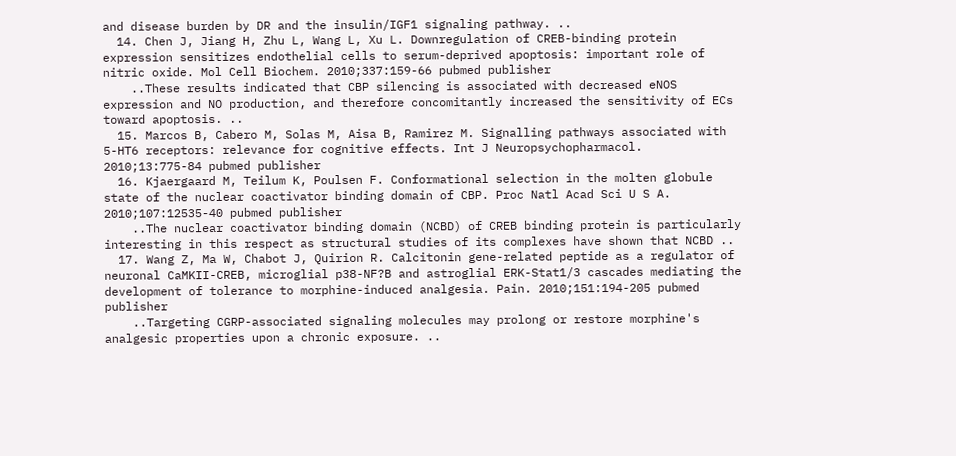and disease burden by DR and the insulin/IGF1 signaling pathway. ..
  14. Chen J, Jiang H, Zhu L, Wang L, Xu L. Downregulation of CREB-binding protein expression sensitizes endothelial cells to serum-deprived apoptosis: important role of nitric oxide. Mol Cell Biochem. 2010;337:159-66 pubmed publisher
    ..These results indicated that CBP silencing is associated with decreased eNOS expression and NO production, and therefore concomitantly increased the sensitivity of ECs toward apoptosis. ..
  15. Marcos B, Cabero M, Solas M, Aisa B, Ramirez M. Signalling pathways associated with 5-HT6 receptors: relevance for cognitive effects. Int J Neuropsychopharmacol. 2010;13:775-84 pubmed publisher
  16. Kjaergaard M, Teilum K, Poulsen F. Conformational selection in the molten globule state of the nuclear coactivator binding domain of CBP. Proc Natl Acad Sci U S A. 2010;107:12535-40 pubmed publisher
    ..The nuclear coactivator binding domain (NCBD) of CREB binding protein is particularly interesting in this respect as structural studies of its complexes have shown that NCBD ..
  17. Wang Z, Ma W, Chabot J, Quirion R. Calcitonin gene-related peptide as a regulator of neuronal CaMKII-CREB, microglial p38-NF?B and astroglial ERK-Stat1/3 cascades mediating the development of tolerance to morphine-induced analgesia. Pain. 2010;151:194-205 pubmed publisher
    ..Targeting CGRP-associated signaling molecules may prolong or restore morphine's analgesic properties upon a chronic exposure. ..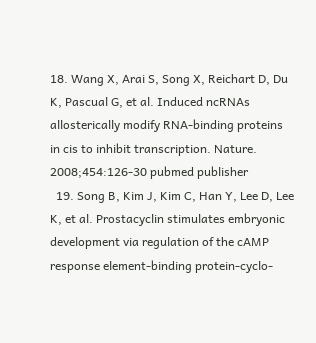18. Wang X, Arai S, Song X, Reichart D, Du K, Pascual G, et al. Induced ncRNAs allosterically modify RNA-binding proteins in cis to inhibit transcription. Nature. 2008;454:126-30 pubmed publisher
  19. Song B, Kim J, Kim C, Han Y, Lee D, Lee K, et al. Prostacyclin stimulates embryonic development via regulation of the cAMP response element-binding protein-cyclo-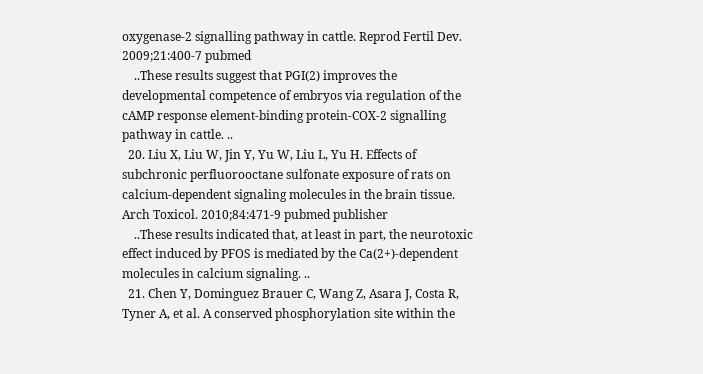oxygenase-2 signalling pathway in cattle. Reprod Fertil Dev. 2009;21:400-7 pubmed
    ..These results suggest that PGI(2) improves the developmental competence of embryos via regulation of the cAMP response element-binding protein-COX-2 signalling pathway in cattle. ..
  20. Liu X, Liu W, Jin Y, Yu W, Liu L, Yu H. Effects of subchronic perfluorooctane sulfonate exposure of rats on calcium-dependent signaling molecules in the brain tissue. Arch Toxicol. 2010;84:471-9 pubmed publisher
    ..These results indicated that, at least in part, the neurotoxic effect induced by PFOS is mediated by the Ca(2+)-dependent molecules in calcium signaling. ..
  21. Chen Y, Dominguez Brauer C, Wang Z, Asara J, Costa R, Tyner A, et al. A conserved phosphorylation site within the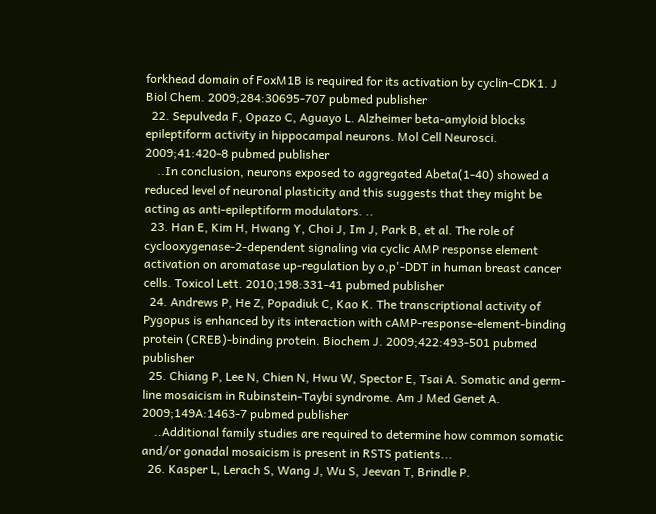forkhead domain of FoxM1B is required for its activation by cyclin-CDK1. J Biol Chem. 2009;284:30695-707 pubmed publisher
  22. Sepulveda F, Opazo C, Aguayo L. Alzheimer beta-amyloid blocks epileptiform activity in hippocampal neurons. Mol Cell Neurosci. 2009;41:420-8 pubmed publisher
    ..In conclusion, neurons exposed to aggregated Abeta(1-40) showed a reduced level of neuronal plasticity and this suggests that they might be acting as anti-epileptiform modulators. ..
  23. Han E, Kim H, Hwang Y, Choi J, Im J, Park B, et al. The role of cyclooxygenase-2-dependent signaling via cyclic AMP response element activation on aromatase up-regulation by o,p'-DDT in human breast cancer cells. Toxicol Lett. 2010;198:331-41 pubmed publisher
  24. Andrews P, He Z, Popadiuk C, Kao K. The transcriptional activity of Pygopus is enhanced by its interaction with cAMP-response-element-binding protein (CREB)-binding protein. Biochem J. 2009;422:493-501 pubmed publisher
  25. Chiang P, Lee N, Chien N, Hwu W, Spector E, Tsai A. Somatic and germ-line mosaicism in Rubinstein-Taybi syndrome. Am J Med Genet A. 2009;149A:1463-7 pubmed publisher
    ..Additional family studies are required to determine how common somatic and/or gonadal mosaicism is present in RSTS patients...
  26. Kasper L, Lerach S, Wang J, Wu S, Jeevan T, Brindle P.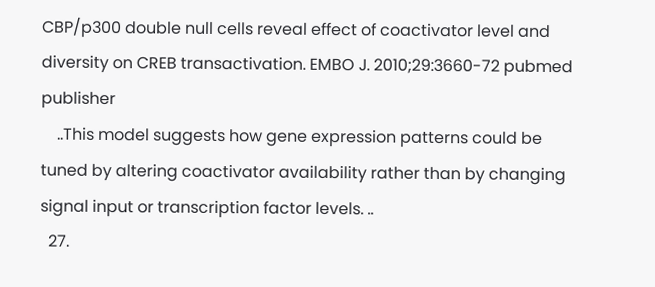CBP/p300 double null cells reveal effect of coactivator level and diversity on CREB transactivation. EMBO J. 2010;29:3660-72 pubmed publisher
    ..This model suggests how gene expression patterns could be tuned by altering coactivator availability rather than by changing signal input or transcription factor levels. ..
  27.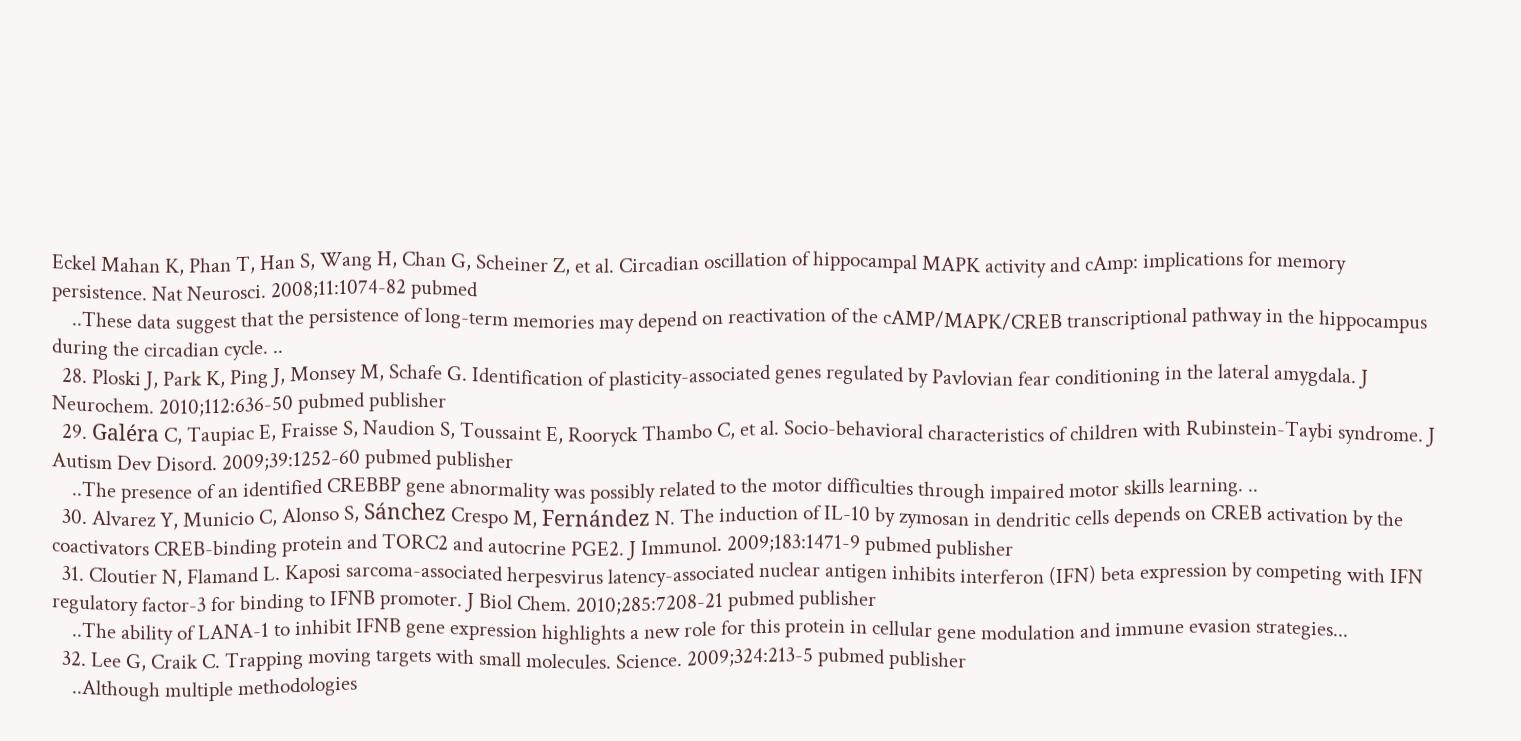Eckel Mahan K, Phan T, Han S, Wang H, Chan G, Scheiner Z, et al. Circadian oscillation of hippocampal MAPK activity and cAmp: implications for memory persistence. Nat Neurosci. 2008;11:1074-82 pubmed
    ..These data suggest that the persistence of long-term memories may depend on reactivation of the cAMP/MAPK/CREB transcriptional pathway in the hippocampus during the circadian cycle. ..
  28. Ploski J, Park K, Ping J, Monsey M, Schafe G. Identification of plasticity-associated genes regulated by Pavlovian fear conditioning in the lateral amygdala. J Neurochem. 2010;112:636-50 pubmed publisher
  29. Galéra C, Taupiac E, Fraisse S, Naudion S, Toussaint E, Rooryck Thambo C, et al. Socio-behavioral characteristics of children with Rubinstein-Taybi syndrome. J Autism Dev Disord. 2009;39:1252-60 pubmed publisher
    ..The presence of an identified CREBBP gene abnormality was possibly related to the motor difficulties through impaired motor skills learning. ..
  30. Alvarez Y, Municio C, Alonso S, Sánchez Crespo M, Fernández N. The induction of IL-10 by zymosan in dendritic cells depends on CREB activation by the coactivators CREB-binding protein and TORC2 and autocrine PGE2. J Immunol. 2009;183:1471-9 pubmed publisher
  31. Cloutier N, Flamand L. Kaposi sarcoma-associated herpesvirus latency-associated nuclear antigen inhibits interferon (IFN) beta expression by competing with IFN regulatory factor-3 for binding to IFNB promoter. J Biol Chem. 2010;285:7208-21 pubmed publisher
    ..The ability of LANA-1 to inhibit IFNB gene expression highlights a new role for this protein in cellular gene modulation and immune evasion strategies...
  32. Lee G, Craik C. Trapping moving targets with small molecules. Science. 2009;324:213-5 pubmed publisher
    ..Although multiple methodologies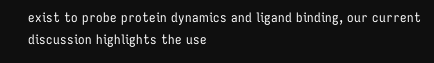exist to probe protein dynamics and ligand binding, our current discussion highlights the use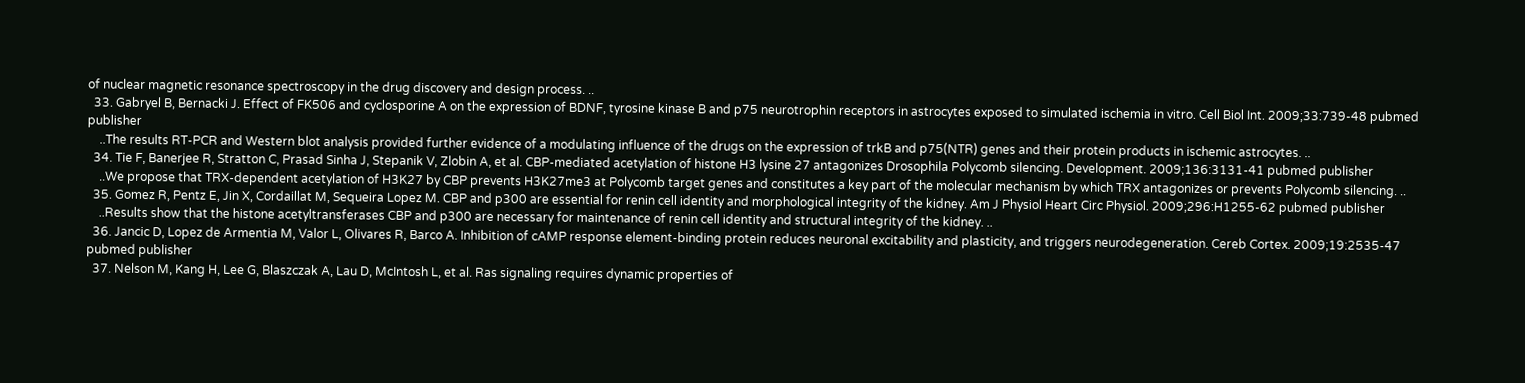of nuclear magnetic resonance spectroscopy in the drug discovery and design process. ..
  33. Gabryel B, Bernacki J. Effect of FK506 and cyclosporine A on the expression of BDNF, tyrosine kinase B and p75 neurotrophin receptors in astrocytes exposed to simulated ischemia in vitro. Cell Biol Int. 2009;33:739-48 pubmed publisher
    ..The results RT-PCR and Western blot analysis provided further evidence of a modulating influence of the drugs on the expression of trkB and p75(NTR) genes and their protein products in ischemic astrocytes. ..
  34. Tie F, Banerjee R, Stratton C, Prasad Sinha J, Stepanik V, Zlobin A, et al. CBP-mediated acetylation of histone H3 lysine 27 antagonizes Drosophila Polycomb silencing. Development. 2009;136:3131-41 pubmed publisher
    ..We propose that TRX-dependent acetylation of H3K27 by CBP prevents H3K27me3 at Polycomb target genes and constitutes a key part of the molecular mechanism by which TRX antagonizes or prevents Polycomb silencing. ..
  35. Gomez R, Pentz E, Jin X, Cordaillat M, Sequeira Lopez M. CBP and p300 are essential for renin cell identity and morphological integrity of the kidney. Am J Physiol Heart Circ Physiol. 2009;296:H1255-62 pubmed publisher
    ..Results show that the histone acetyltransferases CBP and p300 are necessary for maintenance of renin cell identity and structural integrity of the kidney. ..
  36. Jancic D, Lopez de Armentia M, Valor L, Olivares R, Barco A. Inhibition of cAMP response element-binding protein reduces neuronal excitability and plasticity, and triggers neurodegeneration. Cereb Cortex. 2009;19:2535-47 pubmed publisher
  37. Nelson M, Kang H, Lee G, Blaszczak A, Lau D, McIntosh L, et al. Ras signaling requires dynamic properties of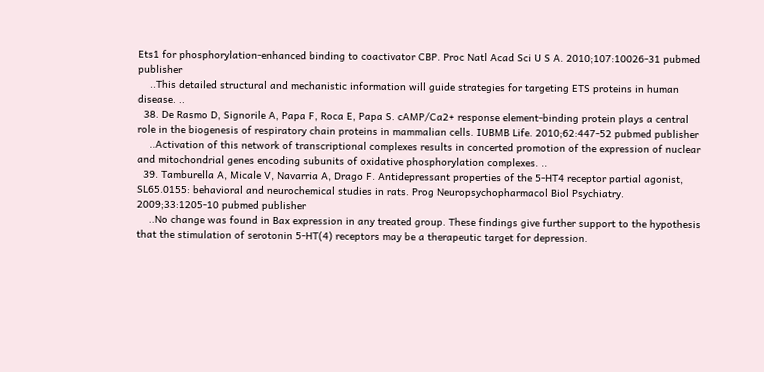Ets1 for phosphorylation-enhanced binding to coactivator CBP. Proc Natl Acad Sci U S A. 2010;107:10026-31 pubmed publisher
    ..This detailed structural and mechanistic information will guide strategies for targeting ETS proteins in human disease. ..
  38. De Rasmo D, Signorile A, Papa F, Roca E, Papa S. cAMP/Ca2+ response element-binding protein plays a central role in the biogenesis of respiratory chain proteins in mammalian cells. IUBMB Life. 2010;62:447-52 pubmed publisher
    ..Activation of this network of transcriptional complexes results in concerted promotion of the expression of nuclear and mitochondrial genes encoding subunits of oxidative phosphorylation complexes. ..
  39. Tamburella A, Micale V, Navarria A, Drago F. Antidepressant properties of the 5-HT4 receptor partial agonist, SL65.0155: behavioral and neurochemical studies in rats. Prog Neuropsychopharmacol Biol Psychiatry. 2009;33:1205-10 pubmed publisher
    ..No change was found in Bax expression in any treated group. These findings give further support to the hypothesis that the stimulation of serotonin 5-HT(4) receptors may be a therapeutic target for depression.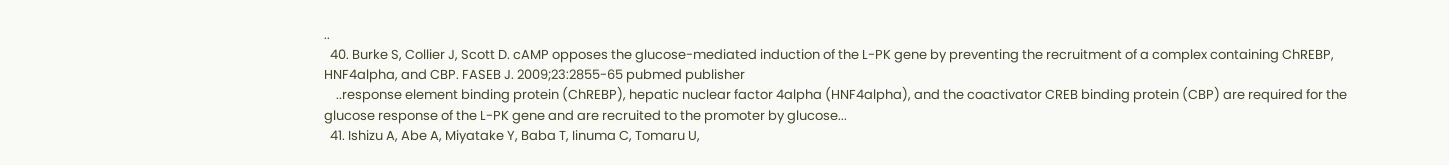..
  40. Burke S, Collier J, Scott D. cAMP opposes the glucose-mediated induction of the L-PK gene by preventing the recruitment of a complex containing ChREBP, HNF4alpha, and CBP. FASEB J. 2009;23:2855-65 pubmed publisher
    ..response element binding protein (ChREBP), hepatic nuclear factor 4alpha (HNF4alpha), and the coactivator CREB binding protein (CBP) are required for the glucose response of the L-PK gene and are recruited to the promoter by glucose...
  41. Ishizu A, Abe A, Miyatake Y, Baba T, Iinuma C, Tomaru U,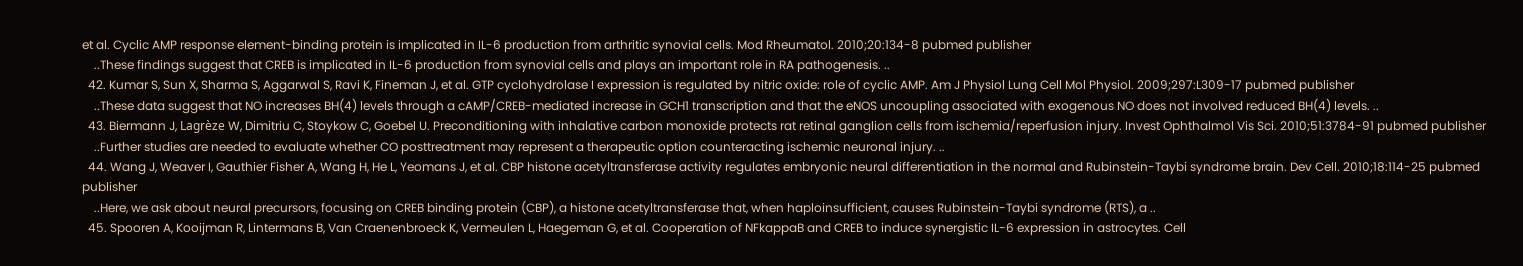et al. Cyclic AMP response element-binding protein is implicated in IL-6 production from arthritic synovial cells. Mod Rheumatol. 2010;20:134-8 pubmed publisher
    ..These findings suggest that CREB is implicated in IL-6 production from synovial cells and plays an important role in RA pathogenesis. ..
  42. Kumar S, Sun X, Sharma S, Aggarwal S, Ravi K, Fineman J, et al. GTP cyclohydrolase I expression is regulated by nitric oxide: role of cyclic AMP. Am J Physiol Lung Cell Mol Physiol. 2009;297:L309-17 pubmed publisher
    ..These data suggest that NO increases BH(4) levels through a cAMP/CREB-mediated increase in GCH1 transcription and that the eNOS uncoupling associated with exogenous NO does not involved reduced BH(4) levels. ..
  43. Biermann J, Lagrèze W, Dimitriu C, Stoykow C, Goebel U. Preconditioning with inhalative carbon monoxide protects rat retinal ganglion cells from ischemia/reperfusion injury. Invest Ophthalmol Vis Sci. 2010;51:3784-91 pubmed publisher
    ..Further studies are needed to evaluate whether CO posttreatment may represent a therapeutic option counteracting ischemic neuronal injury. ..
  44. Wang J, Weaver I, Gauthier Fisher A, Wang H, He L, Yeomans J, et al. CBP histone acetyltransferase activity regulates embryonic neural differentiation in the normal and Rubinstein-Taybi syndrome brain. Dev Cell. 2010;18:114-25 pubmed publisher
    ..Here, we ask about neural precursors, focusing on CREB binding protein (CBP), a histone acetyltransferase that, when haploinsufficient, causes Rubinstein-Taybi syndrome (RTS), a ..
  45. Spooren A, Kooijman R, Lintermans B, Van Craenenbroeck K, Vermeulen L, Haegeman G, et al. Cooperation of NFkappaB and CREB to induce synergistic IL-6 expression in astrocytes. Cell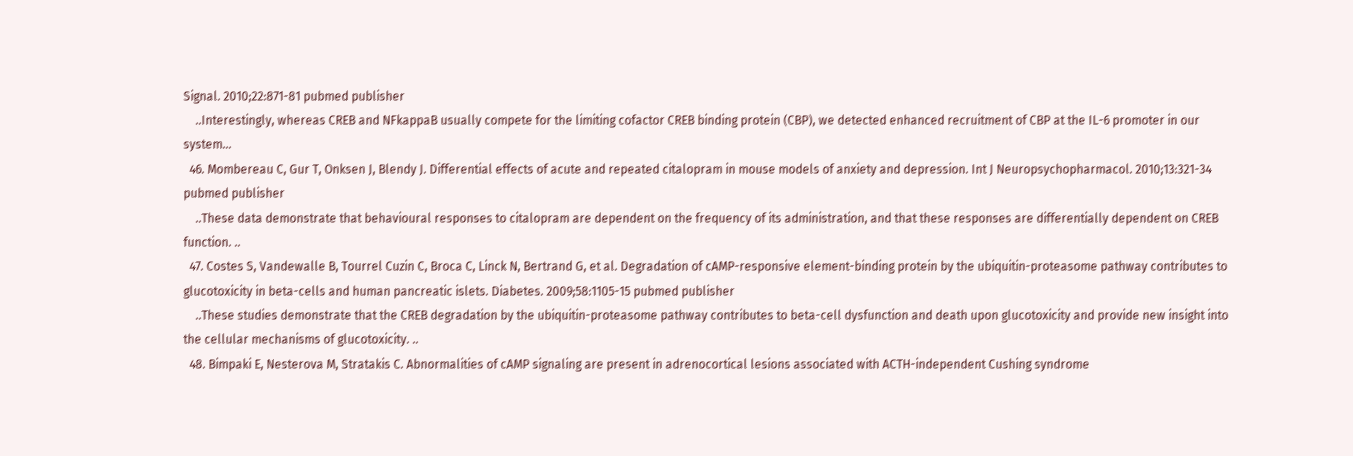Signal. 2010;22:871-81 pubmed publisher
    ..Interestingly, whereas CREB and NFkappaB usually compete for the limiting cofactor CREB binding protein (CBP), we detected enhanced recruitment of CBP at the IL-6 promoter in our system...
  46. Mombereau C, Gur T, Onksen J, Blendy J. Differential effects of acute and repeated citalopram in mouse models of anxiety and depression. Int J Neuropsychopharmacol. 2010;13:321-34 pubmed publisher
    ..These data demonstrate that behavioural responses to citalopram are dependent on the frequency of its administration, and that these responses are differentially dependent on CREB function. ..
  47. Costes S, Vandewalle B, Tourrel Cuzin C, Broca C, Linck N, Bertrand G, et al. Degradation of cAMP-responsive element-binding protein by the ubiquitin-proteasome pathway contributes to glucotoxicity in beta-cells and human pancreatic islets. Diabetes. 2009;58:1105-15 pubmed publisher
    ..These studies demonstrate that the CREB degradation by the ubiquitin-proteasome pathway contributes to beta-cell dysfunction and death upon glucotoxicity and provide new insight into the cellular mechanisms of glucotoxicity. ..
  48. Bimpaki E, Nesterova M, Stratakis C. Abnormalities of cAMP signaling are present in adrenocortical lesions associated with ACTH-independent Cushing syndrome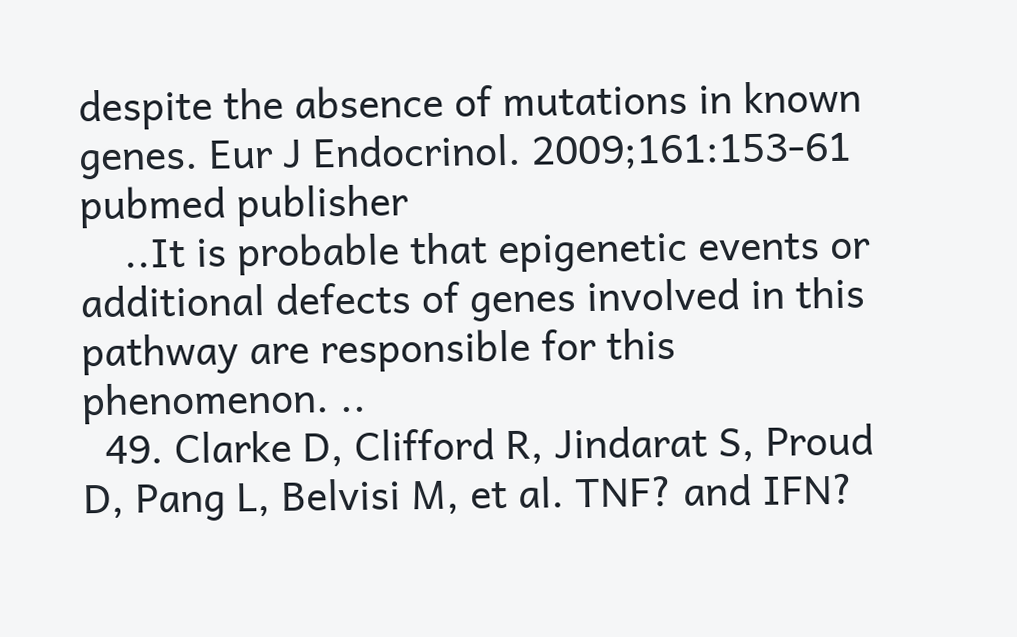despite the absence of mutations in known genes. Eur J Endocrinol. 2009;161:153-61 pubmed publisher
    ..It is probable that epigenetic events or additional defects of genes involved in this pathway are responsible for this phenomenon. ..
  49. Clarke D, Clifford R, Jindarat S, Proud D, Pang L, Belvisi M, et al. TNF? and IFN?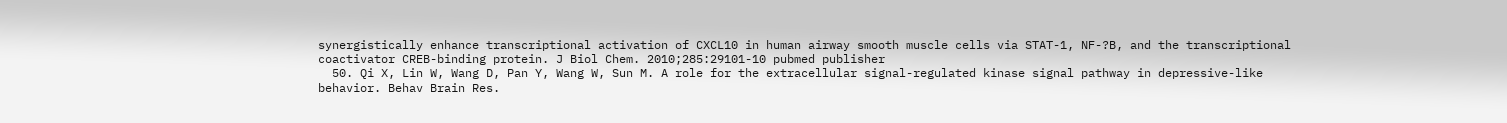synergistically enhance transcriptional activation of CXCL10 in human airway smooth muscle cells via STAT-1, NF-?B, and the transcriptional coactivator CREB-binding protein. J Biol Chem. 2010;285:29101-10 pubmed publisher
  50. Qi X, Lin W, Wang D, Pan Y, Wang W, Sun M. A role for the extracellular signal-regulated kinase signal pathway in depressive-like behavior. Behav Brain Res.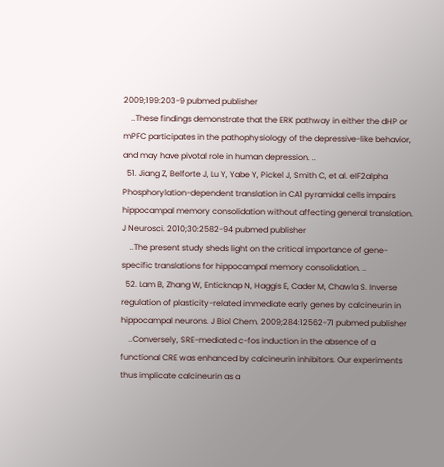2009;199:203-9 pubmed publisher
    ..These findings demonstrate that the ERK pathway in either the dHP or mPFC participates in the pathophysiology of the depressive-like behavior, and may have pivotal role in human depression. ..
  51. Jiang Z, Belforte J, Lu Y, Yabe Y, Pickel J, Smith C, et al. eIF2alpha Phosphorylation-dependent translation in CA1 pyramidal cells impairs hippocampal memory consolidation without affecting general translation. J Neurosci. 2010;30:2582-94 pubmed publisher
    ..The present study sheds light on the critical importance of gene-specific translations for hippocampal memory consolidation. ..
  52. Lam B, Zhang W, Enticknap N, Haggis E, Cader M, Chawla S. Inverse regulation of plasticity-related immediate early genes by calcineurin in hippocampal neurons. J Biol Chem. 2009;284:12562-71 pubmed publisher
    ..Conversely, SRE-mediated c-fos induction in the absence of a functional CRE was enhanced by calcineurin inhibitors. Our experiments thus implicate calcineurin as a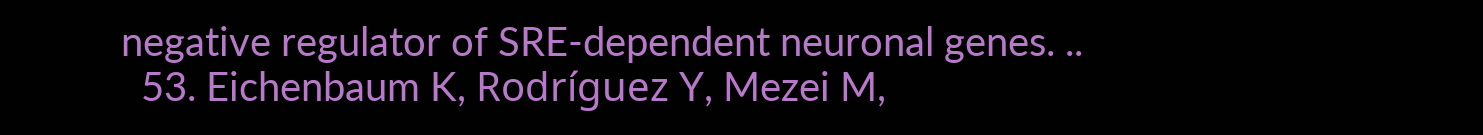negative regulator of SRE-dependent neuronal genes. ..
  53. Eichenbaum K, Rodríguez Y, Mezei M,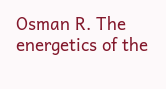Osman R. The energetics of the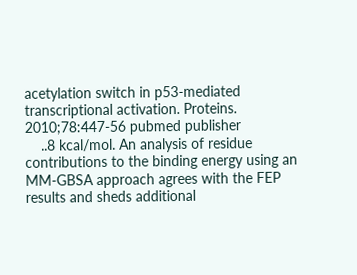acetylation switch in p53-mediated transcriptional activation. Proteins. 2010;78:447-56 pubmed publisher
    ..8 kcal/mol. An analysis of residue contributions to the binding energy using an MM-GBSA approach agrees with the FEP results and sheds additional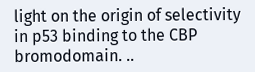light on the origin of selectivity in p53 binding to the CBP bromodomain. ..